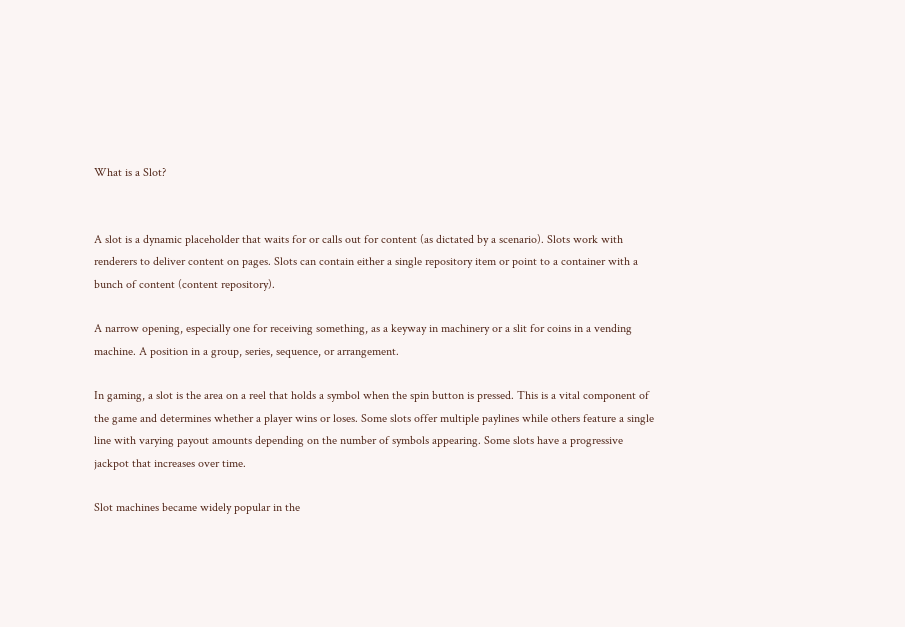What is a Slot?


A slot is a dynamic placeholder that waits for or calls out for content (as dictated by a scenario). Slots work with renderers to deliver content on pages. Slots can contain either a single repository item or point to a container with a bunch of content (content repository).

A narrow opening, especially one for receiving something, as a keyway in machinery or a slit for coins in a vending machine. A position in a group, series, sequence, or arrangement.

In gaming, a slot is the area on a reel that holds a symbol when the spin button is pressed. This is a vital component of the game and determines whether a player wins or loses. Some slots offer multiple paylines while others feature a single line with varying payout amounts depending on the number of symbols appearing. Some slots have a progressive jackpot that increases over time.

Slot machines became widely popular in the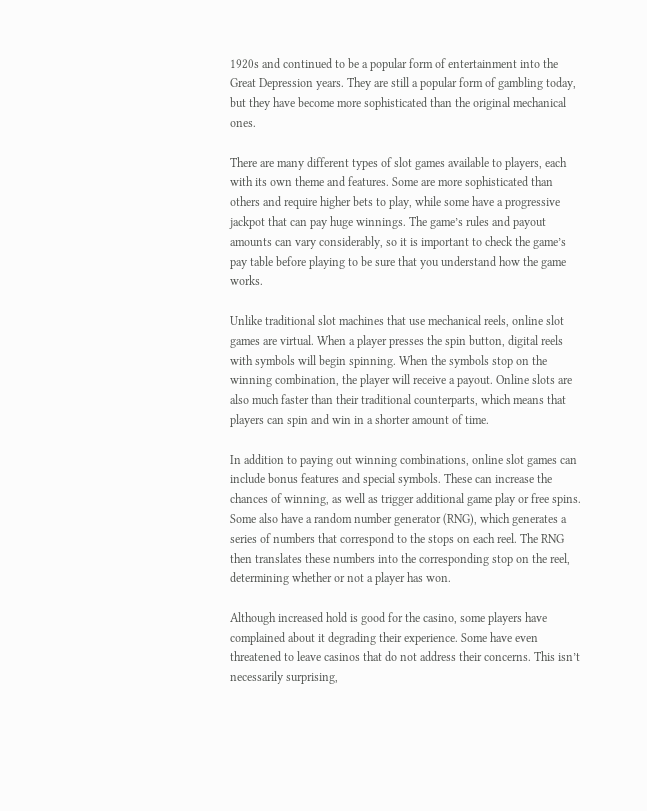1920s and continued to be a popular form of entertainment into the Great Depression years. They are still a popular form of gambling today, but they have become more sophisticated than the original mechanical ones.

There are many different types of slot games available to players, each with its own theme and features. Some are more sophisticated than others and require higher bets to play, while some have a progressive jackpot that can pay huge winnings. The game’s rules and payout amounts can vary considerably, so it is important to check the game’s pay table before playing to be sure that you understand how the game works.

Unlike traditional slot machines that use mechanical reels, online slot games are virtual. When a player presses the spin button, digital reels with symbols will begin spinning. When the symbols stop on the winning combination, the player will receive a payout. Online slots are also much faster than their traditional counterparts, which means that players can spin and win in a shorter amount of time.

In addition to paying out winning combinations, online slot games can include bonus features and special symbols. These can increase the chances of winning, as well as trigger additional game play or free spins. Some also have a random number generator (RNG), which generates a series of numbers that correspond to the stops on each reel. The RNG then translates these numbers into the corresponding stop on the reel, determining whether or not a player has won.

Although increased hold is good for the casino, some players have complained about it degrading their experience. Some have even threatened to leave casinos that do not address their concerns. This isn’t necessarily surprising,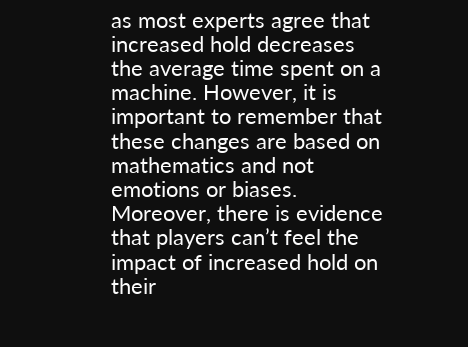as most experts agree that increased hold decreases the average time spent on a machine. However, it is important to remember that these changes are based on mathematics and not emotions or biases. Moreover, there is evidence that players can’t feel the impact of increased hold on their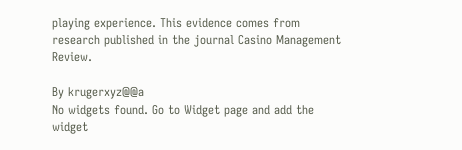playing experience. This evidence comes from research published in the journal Casino Management Review.

By krugerxyz@@a
No widgets found. Go to Widget page and add the widget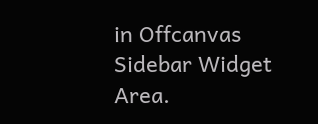in Offcanvas Sidebar Widget Area.